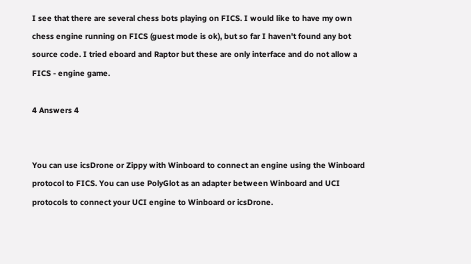I see that there are several chess bots playing on FICS. I would like to have my own chess engine running on FICS (guest mode is ok), but so far I haven't found any bot source code. I tried eboard and Raptor but these are only interface and do not allow a FICS - engine game.

4 Answers 4


You can use icsDrone or Zippy with Winboard to connect an engine using the Winboard protocol to FICS. You can use PolyGlot as an adapter between Winboard and UCI protocols to connect your UCI engine to Winboard or icsDrone.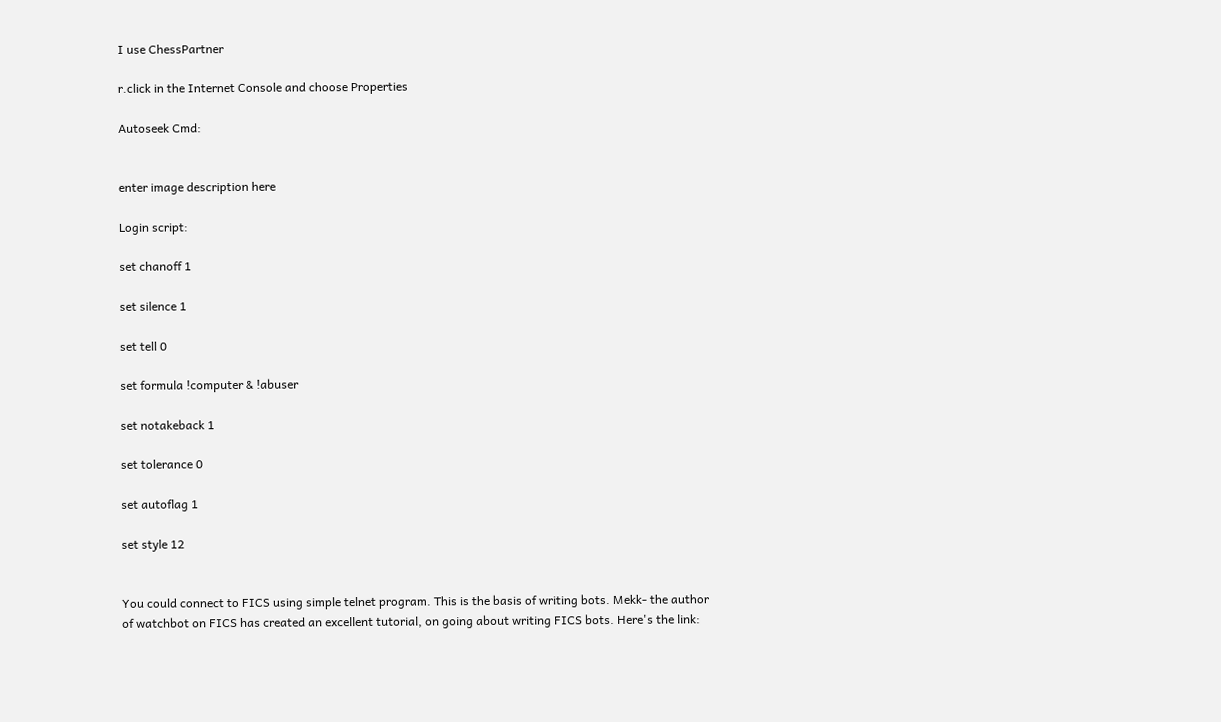I use ChessPartner

r.click in the Internet Console and choose Properties

Autoseek Cmd:


enter image description here

Login script:

set chanoff 1

set silence 1

set tell 0

set formula !computer & !abuser

set notakeback 1

set tolerance 0

set autoflag 1

set style 12


You could connect to FICS using simple telnet program. This is the basis of writing bots. Mekk- the author of watchbot on FICS has created an excellent tutorial, on going about writing FICS bots. Here's the link: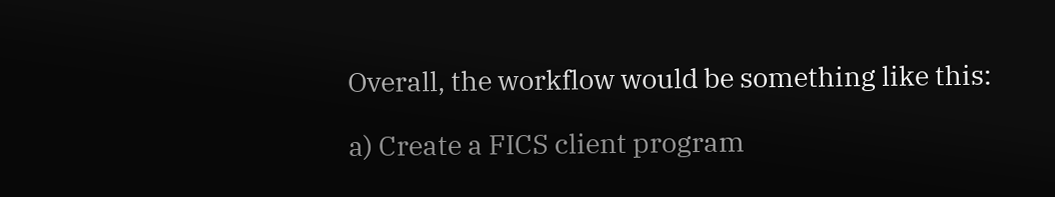Overall, the workflow would be something like this:

a) Create a FICS client program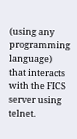(using any programming language) that interacts with the FICS server using telnet.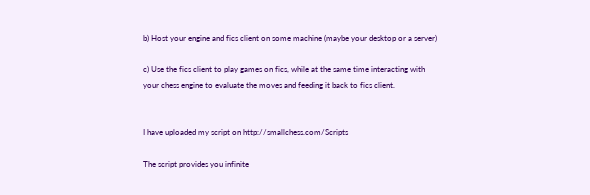b) Host your engine and fics client on some machine (maybe your desktop or a server)

c) Use the fics client to play games on fics, while at the same time interacting with your chess engine to evaluate the moves and feeding it back to fics client.


I have uploaded my script on http://smallchess.com/Scripts

The script provides you infinite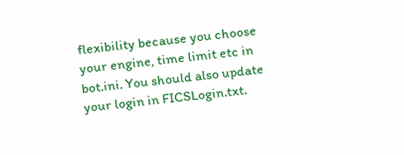flexibility because you choose your engine, time limit etc in bot.ini. You should also update your login in FICSLogin.txt.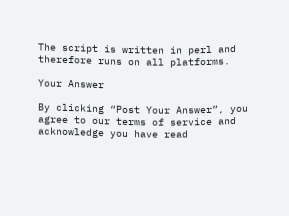The script is written in perl and therefore runs on all platforms.

Your Answer

By clicking “Post Your Answer”, you agree to our terms of service and acknowledge you have read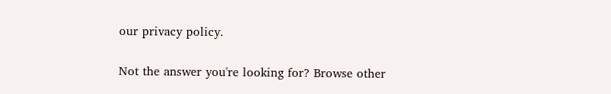our privacy policy.

Not the answer you're looking for? Browse other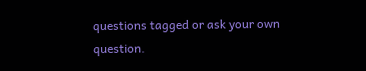questions tagged or ask your own question.